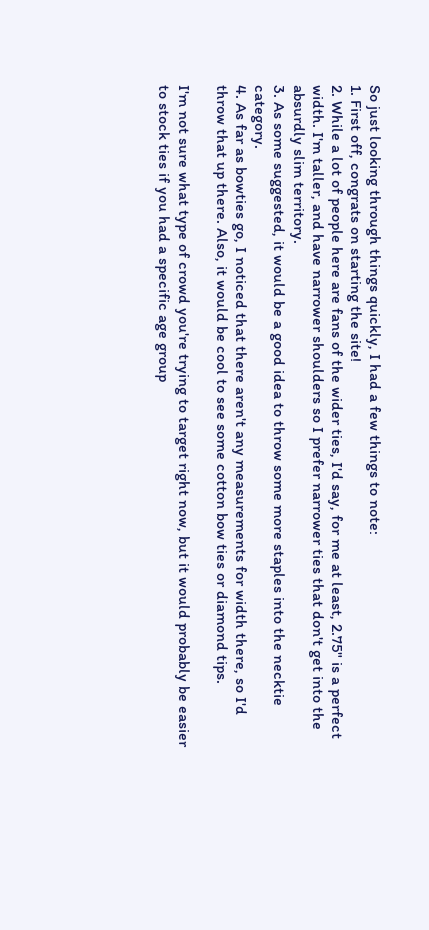So just looking through things quickly, I had a few things to note:
1. First off, congrats on starting the site!
2. While a lot of people here are fans of the wider ties, I'd say, for me at least, 2.75" is a perfect width. I'm taller, and have narrower shoulders so I prefer narrower ties that don't get into the absurdly slim territory.
3. As some suggested, it would be a good idea to throw some more staples into the necktie category.
4. As far as bowties go, I noticed that there aren't any measurements for width there, so I'd throw that up there. Also, it would be cool to see some cotton bow ties or diamond tips.

I'm not sure what type of crowd you're trying to target right now, but it would probably be easier to stock ties if you had a specific age group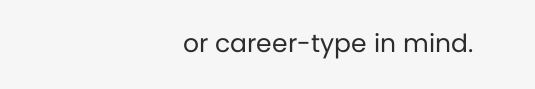or career-type in mind.